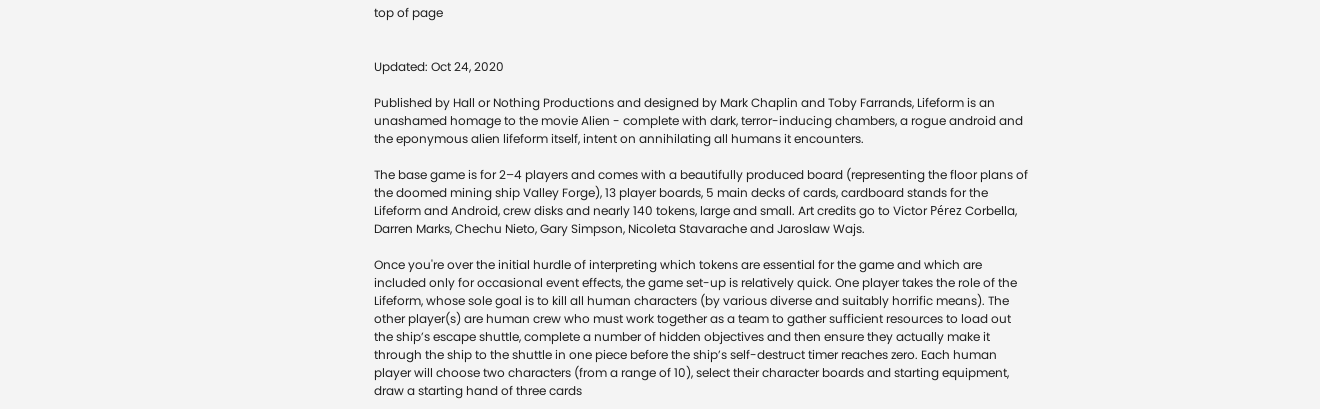top of page


Updated: Oct 24, 2020

Published by Hall or Nothing Productions and designed by Mark Chaplin and Toby Farrands, Lifeform is an unashamed homage to the movie Alien - complete with dark, terror-inducing chambers, a rogue android and the eponymous alien lifeform itself, intent on annihilating all humans it encounters.

The base game is for 2–4 players and comes with a beautifully produced board (representing the floor plans of the doomed mining ship Valley Forge), 13 player boards, 5 main decks of cards, cardboard stands for the Lifeform and Android, crew disks and nearly 140 tokens, large and small. Art credits go to Victor Pérez Corbella, Darren Marks, Chechu Nieto, Gary Simpson, Nicoleta Stavarache and Jaroslaw Wajs.

Once you're over the initial hurdle of interpreting which tokens are essential for the game and which are included only for occasional event effects, the game set-up is relatively quick. One player takes the role of the Lifeform, whose sole goal is to kill all human characters (by various diverse and suitably horrific means). The other player(s) are human crew who must work together as a team to gather sufficient resources to load out the ship’s escape shuttle, complete a number of hidden objectives and then ensure they actually make it through the ship to the shuttle in one piece before the ship’s self-destruct timer reaches zero. Each human player will choose two characters (from a range of 10), select their character boards and starting equipment, draw a starting hand of three cards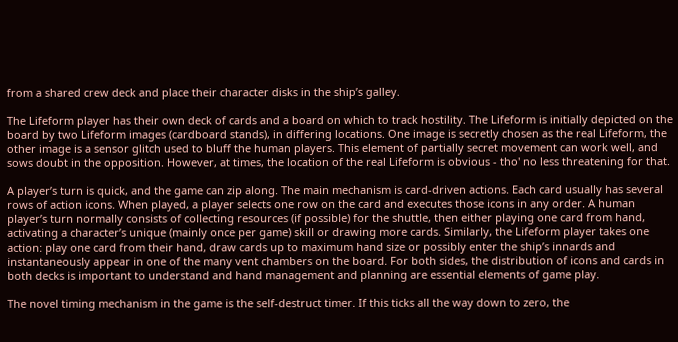from a shared crew deck and place their character disks in the ship’s galley.

The Lifeform player has their own deck of cards and a board on which to track hostility. The Lifeform is initially depicted on the board by two Lifeform images (cardboard stands), in differing locations. One image is secretly chosen as the real Lifeform, the other image is a sensor glitch used to bluff the human players. This element of partially secret movement can work well, and sows doubt in the opposition. However, at times, the location of the real Lifeform is obvious - tho' no less threatening for that.

A player’s turn is quick, and the game can zip along. The main mechanism is card-driven actions. Each card usually has several rows of action icons. When played, a player selects one row on the card and executes those icons in any order. A human player’s turn normally consists of collecting resources (if possible) for the shuttle, then either playing one card from hand, activating a character’s unique (mainly once per game) skill or drawing more cards. Similarly, the Lifeform player takes one action: play one card from their hand, draw cards up to maximum hand size or possibly enter the ship’s innards and instantaneously appear in one of the many vent chambers on the board. For both sides, the distribution of icons and cards in both decks is important to understand and hand management and planning are essential elements of game play.

The novel timing mechanism in the game is the self-destruct timer. If this ticks all the way down to zero, the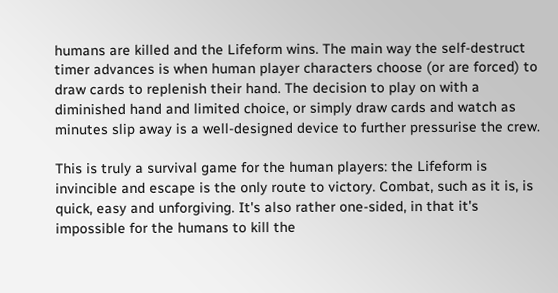humans are killed and the Lifeform wins. The main way the self-destruct timer advances is when human player characters choose (or are forced) to draw cards to replenish their hand. The decision to play on with a diminished hand and limited choice, or simply draw cards and watch as minutes slip away is a well-designed device to further pressurise the crew.

This is truly a survival game for the human players: the Lifeform is invincible and escape is the only route to victory. Combat, such as it is, is quick, easy and unforgiving. It's also rather one-sided, in that it's impossible for the humans to kill the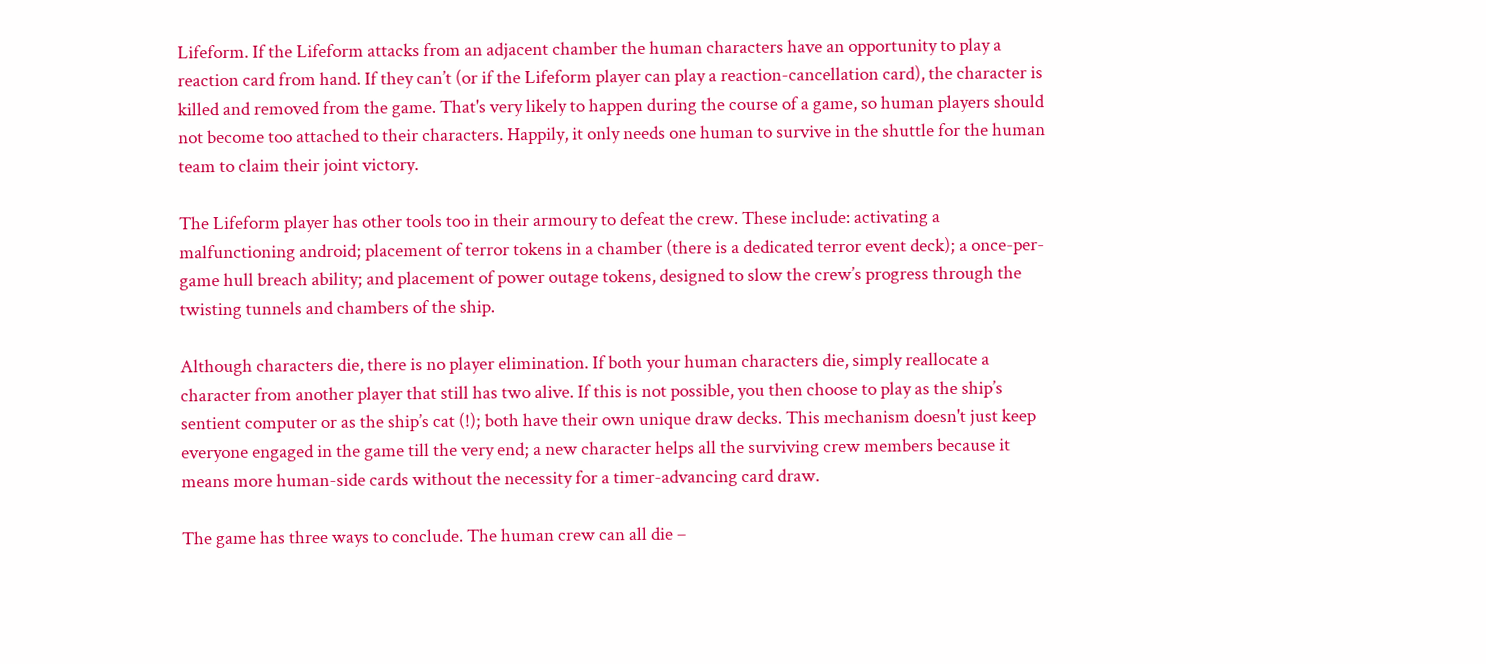Lifeform. If the Lifeform attacks from an adjacent chamber the human characters have an opportunity to play a reaction card from hand. If they can’t (or if the Lifeform player can play a reaction-cancellation card), the character is killed and removed from the game. That's very likely to happen during the course of a game, so human players should not become too attached to their characters. Happily, it only needs one human to survive in the shuttle for the human team to claim their joint victory.

The Lifeform player has other tools too in their armoury to defeat the crew. These include: activating a malfunctioning android; placement of terror tokens in a chamber (there is a dedicated terror event deck); a once-per-game hull breach ability; and placement of power outage tokens, designed to slow the crew’s progress through the twisting tunnels and chambers of the ship.

Although characters die, there is no player elimination. If both your human characters die, simply reallocate a character from another player that still has two alive. If this is not possible, you then choose to play as the ship’s sentient computer or as the ship’s cat (!); both have their own unique draw decks. This mechanism doesn't just keep everyone engaged in the game till the very end; a new character helps all the surviving crew members because it means more human-side cards without the necessity for a timer-advancing card draw.

The game has three ways to conclude. The human crew can all die –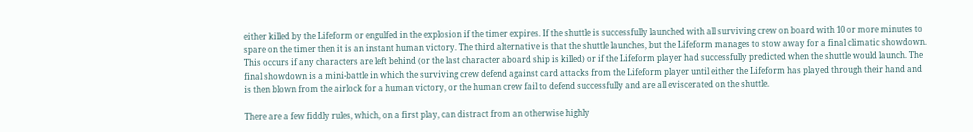either killed by the Lifeform or engulfed in the explosion if the timer expires. If the shuttle is successfully launched with all surviving crew on board with 10 or more minutes to spare on the timer then it is an instant human victory. The third alternative is that the shuttle launches, but the Lifeform manages to stow away for a final climatic showdown. This occurs if any characters are left behind (or the last character aboard ship is killed) or if the Lifeform player had successfully predicted when the shuttle would launch. The final showdown is a mini-battle in which the surviving crew defend against card attacks from the Lifeform player until either the Lifeform has played through their hand and is then blown from the airlock for a human victory, or the human crew fail to defend successfully and are all eviscerated on the shuttle.

There are a few fiddly rules, which, on a first play, can distract from an otherwise highly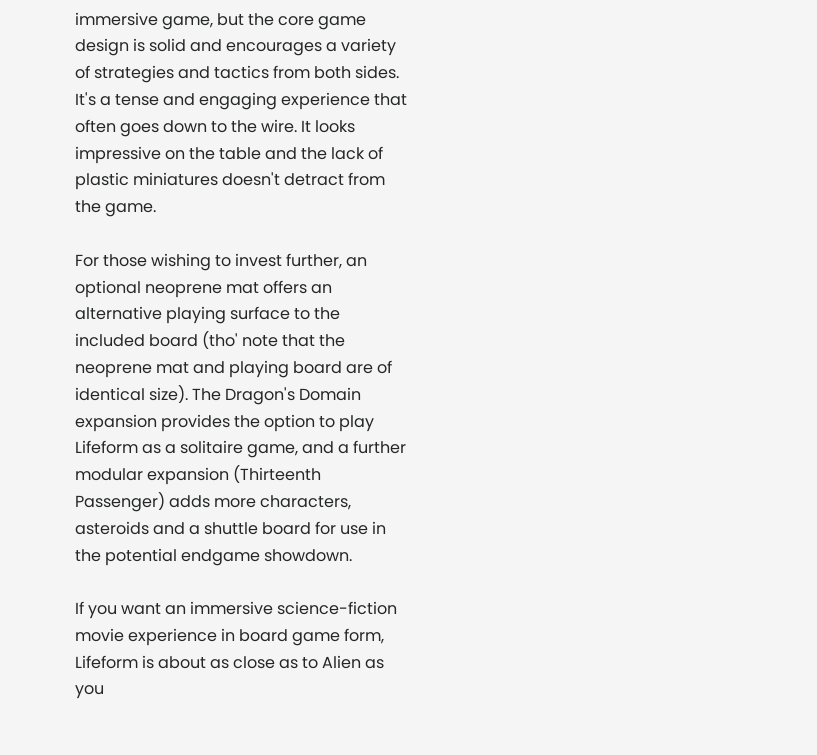immersive game, but the core game design is solid and encourages a variety of strategies and tactics from both sides. It's a tense and engaging experience that often goes down to the wire. It looks impressive on the table and the lack of plastic miniatures doesn't detract from the game.

For those wishing to invest further, an optional neoprene mat offers an alternative playing surface to the included board (tho' note that the neoprene mat and playing board are of identical size). The Dragon's Domain expansion provides the option to play Lifeform as a solitaire game, and a further modular expansion (Thirteenth Passenger) adds more characters, asteroids and a shuttle board for use in the potential endgame showdown.

If you want an immersive science-fiction movie experience in board game form, Lifeform is about as close as to Alien as you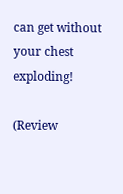can get without your chest exploding!

(Review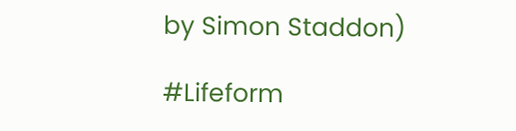by Simon Staddon)

#Lifeform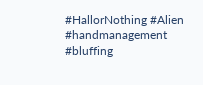#HallorNothing #Alien #handmanagement #bluffing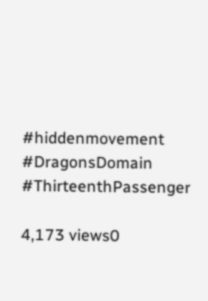#hiddenmovement #DragonsDomain #ThirteenthPassenger

4,173 views0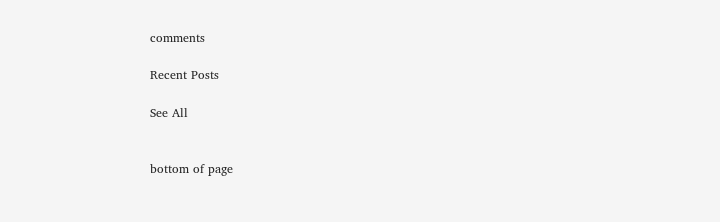comments

Recent Posts

See All


bottom of page